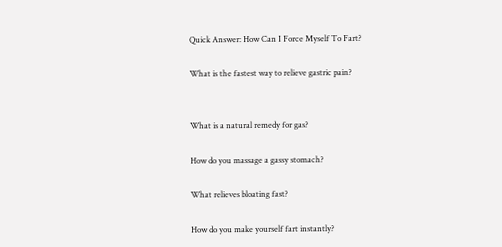Quick Answer: How Can I Force Myself To Fart?

What is the fastest way to relieve gastric pain?


What is a natural remedy for gas?

How do you massage a gassy stomach?

What relieves bloating fast?

How do you make yourself fart instantly?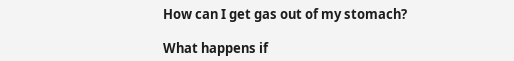How can I get gas out of my stomach?

What happens if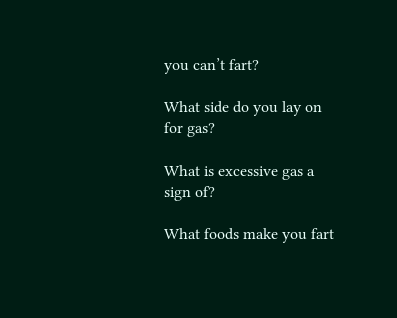you can’t fart?

What side do you lay on for gas?

What is excessive gas a sign of?

What foods make you fart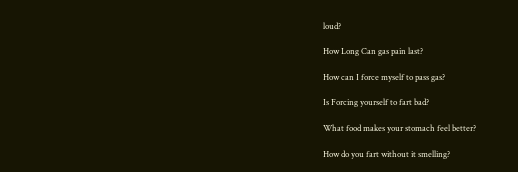loud?

How Long Can gas pain last?

How can I force myself to pass gas?

Is Forcing yourself to fart bad?

What food makes your stomach feel better?

How do you fart without it smelling?